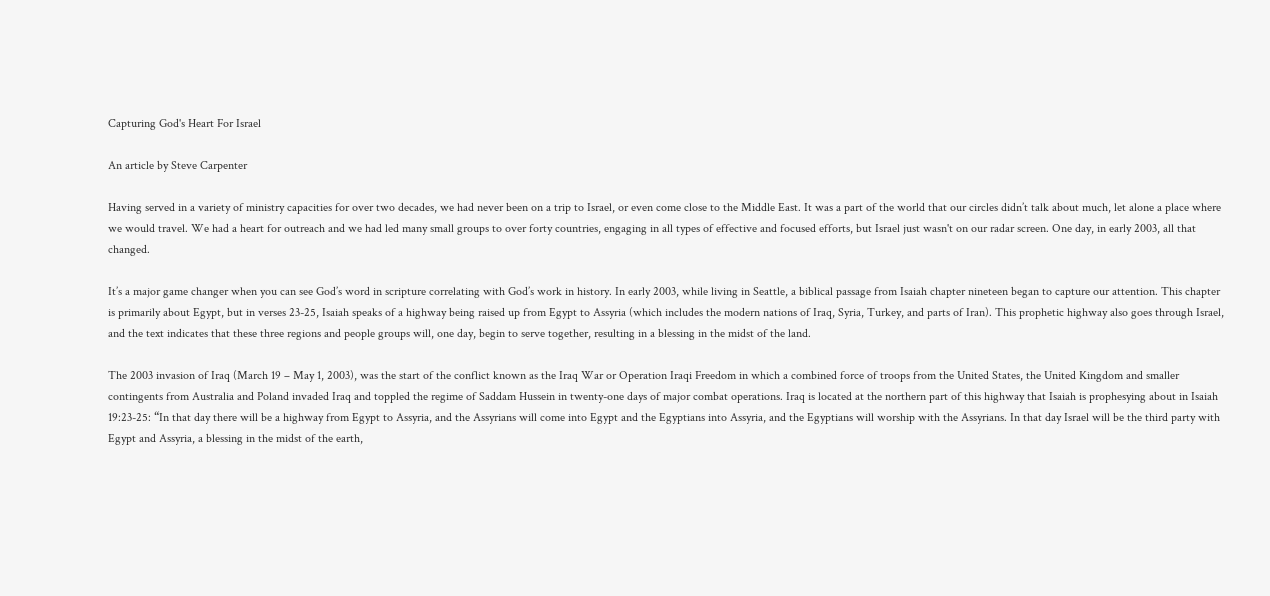Capturing God's Heart For Israel

An article by Steve Carpenter

Having served in a variety of ministry capacities for over two decades, we had never been on a trip to Israel, or even come close to the Middle East. It was a part of the world that our circles didn’t talk about much, let alone a place where we would travel. We had a heart for outreach and we had led many small groups to over forty countries, engaging in all types of effective and focused efforts, but Israel just wasn't on our radar screen. One day, in early 2003, all that changed.

It’s a major game changer when you can see God’s word in scripture correlating with God’s work in history. In early 2003, while living in Seattle, a biblical passage from Isaiah chapter nineteen began to capture our attention. This chapter is primarily about Egypt, but in verses 23-25, Isaiah speaks of a highway being raised up from Egypt to Assyria (which includes the modern nations of Iraq, Syria, Turkey, and parts of Iran). This prophetic highway also goes through Israel, and the text indicates that these three regions and people groups will, one day, begin to serve together, resulting in a blessing in the midst of the land.

The 2003 invasion of Iraq (March 19 – May 1, 2003), was the start of the conflict known as the Iraq War or Operation Iraqi Freedom in which a combined force of troops from the United States, the United Kingdom and smaller contingents from Australia and Poland invaded Iraq and toppled the regime of Saddam Hussein in twenty-one days of major combat operations. Iraq is located at the northern part of this highway that Isaiah is prophesying about in Isaiah 19:23-25: “In that day there will be a highway from Egypt to Assyria, and the Assyrians will come into Egypt and the Egyptians into Assyria, and the Egyptians will worship with the Assyrians. In that day Israel will be the third party with Egypt and Assyria, a blessing in the midst of the earth,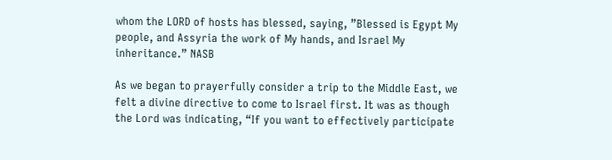whom the LORD of hosts has blessed, saying, ”Blessed is Egypt My people, and Assyria the work of My hands, and Israel My inheritance.” NASB

As we began to prayerfully consider a trip to the Middle East, we felt a divine directive to come to Israel first. It was as though the Lord was indicating, “If you want to effectively participate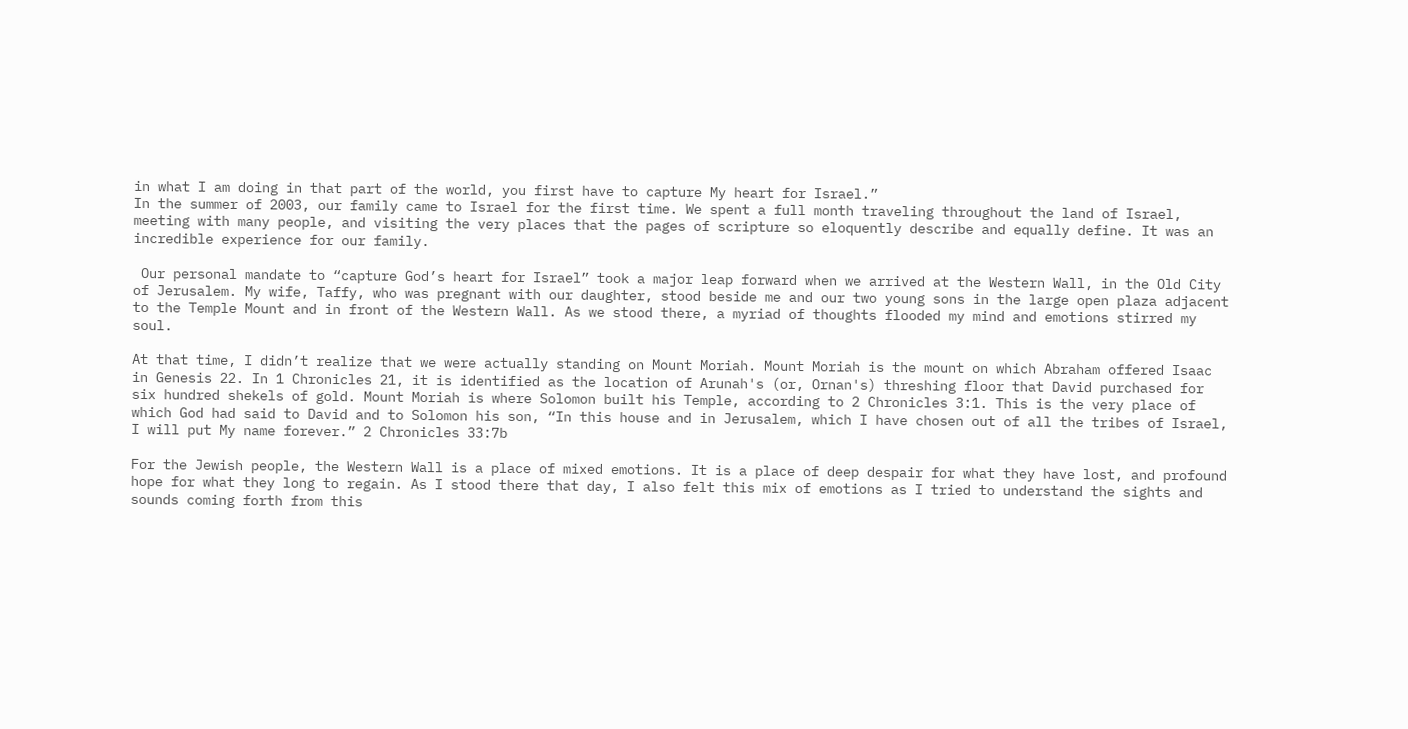in what I am doing in that part of the world, you first have to capture My heart for Israel.”
In the summer of 2003, our family came to Israel for the first time. We spent a full month traveling throughout the land of Israel, meeting with many people, and visiting the very places that the pages of scripture so eloquently describe and equally define. It was an incredible experience for our family.

 Our personal mandate to “capture God’s heart for Israel” took a major leap forward when we arrived at the Western Wall, in the Old City of Jerusalem. My wife, Taffy, who was pregnant with our daughter, stood beside me and our two young sons in the large open plaza adjacent to the Temple Mount and in front of the Western Wall. As we stood there, a myriad of thoughts flooded my mind and emotions stirred my soul.

At that time, I didn’t realize that we were actually standing on Mount Moriah. Mount Moriah is the mount on which Abraham offered Isaac in Genesis 22. In 1 Chronicles 21, it is identified as the location of Arunah's (or, Ornan's) threshing floor that David purchased for six hundred shekels of gold. Mount Moriah is where Solomon built his Temple, according to 2 Chronicles 3:1. This is the very place of which God had said to David and to Solomon his son, “In this house and in Jerusalem, which I have chosen out of all the tribes of Israel, I will put My name forever.” 2 Chronicles 33:7b

For the Jewish people, the Western Wall is a place of mixed emotions. It is a place of deep despair for what they have lost, and profound hope for what they long to regain. As I stood there that day, I also felt this mix of emotions as I tried to understand the sights and sounds coming forth from this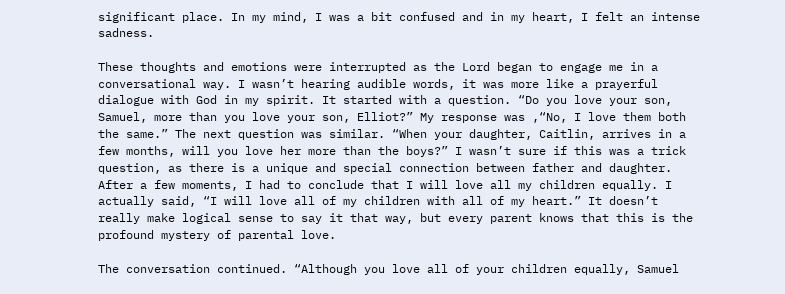significant place. In my mind, I was a bit confused and in my heart, I felt an intense sadness.

These thoughts and emotions were interrupted as the Lord began to engage me in a conversational way. I wasn’t hearing audible words, it was more like a prayerful dialogue with God in my spirit. It started with a question. “Do you love your son, Samuel, more than you love your son, Elliot?” My response was ,“No, I love them both the same.” The next question was similar. “When your daughter, Caitlin, arrives in a few months, will you love her more than the boys?” I wasn’t sure if this was a trick question, as there is a unique and special connection between father and daughter. After a few moments, I had to conclude that I will love all my children equally. I actually said, “I will love all of my children with all of my heart.” It doesn’t really make logical sense to say it that way, but every parent knows that this is the profound mystery of parental love.

The conversation continued. “Although you love all of your children equally, Samuel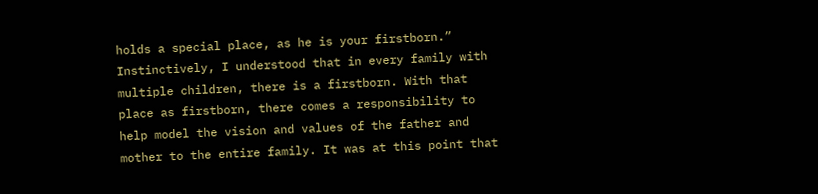holds a special place, as he is your firstborn.” Instinctively, I understood that in every family with multiple children, there is a firstborn. With that place as firstborn, there comes a responsibility to help model the vision and values of the father and mother to the entire family. It was at this point that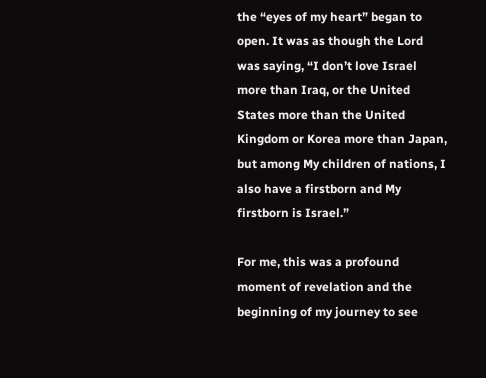the “eyes of my heart” began to open. It was as though the Lord was saying, “I don’t love Israel more than Iraq, or the United States more than the United Kingdom or Korea more than Japan, but among My children of nations, I also have a firstborn and My firstborn is Israel.”

For me, this was a profound moment of revelation and the beginning of my journey to see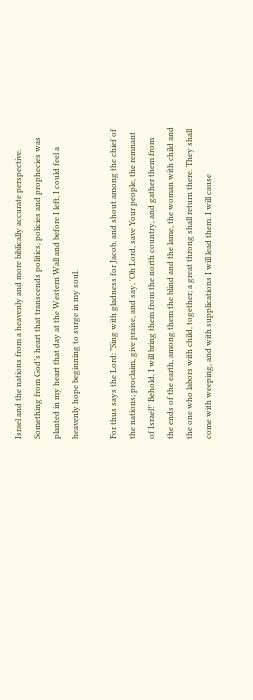Israel and the nations from a heavenly and more biblically accurate perspective. Something from God’s heart that transcends politics, policies and prophecies was planted in my heart that day at the Western Wall and before I left, I could feel a heavenly hope beginning to surge in my soul.

For thus says the Lord: "Sing with gladness for Jacob, and shout among the chief of the nations; proclaim, give praise, and say, 'Oh Lord, save Your people, the remnant of Israel!' Behold, I will bring them from the north country, and gather them from the ends of the earth, among them the blind and the lame, the woman with child and the one who labors with child, together; a great throng shall return there. They shall come with weeping, and with supplications I will lead them. I will cause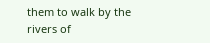them to walk by the rivers of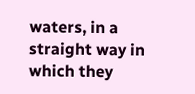waters, in a straight way in which they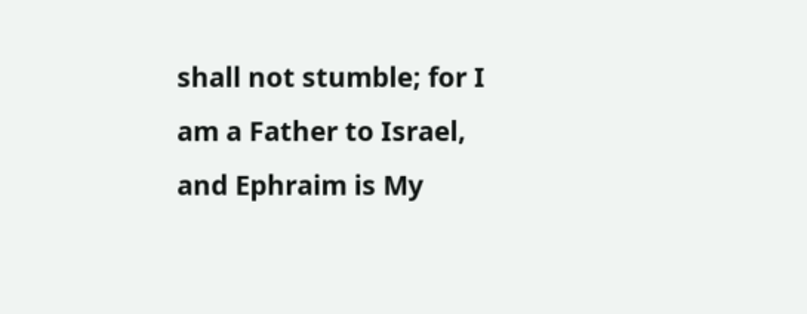shall not stumble; for I am a Father to Israel, and Ephraim is My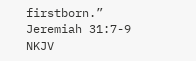firstborn.” Jeremiah 31:7-9 NKJV